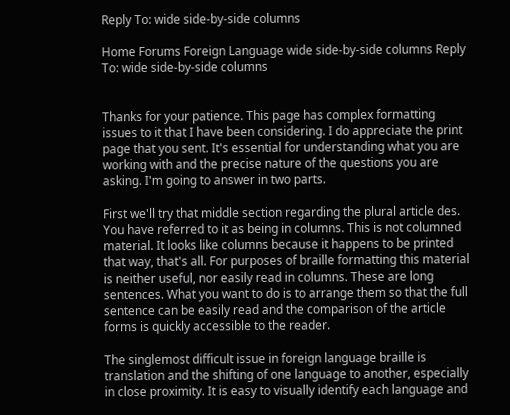Reply To: wide side-by-side columns

Home Forums Foreign Language wide side-by-side columns Reply To: wide side-by-side columns


Thanks for your patience. This page has complex formatting issues to it that I have been considering. I do appreciate the print page that you sent. It's essential for understanding what you are working with and the precise nature of the questions you are asking. I'm going to answer in two parts.

First we'll try that middle section regarding the plural article des. You have referred to it as being in columns. This is not columned material. It looks like columns because it happens to be printed that way, that's all. For purposes of braille formatting this material is neither useful, nor easily read in columns. These are long sentences. What you want to do is to arrange them so that the full sentence can be easily read and the comparison of the article forms is quickly accessible to the reader.

The singlemost difficult issue in foreign language braille is translation and the shifting of one language to another, especially in close proximity. It is easy to visually identify each language and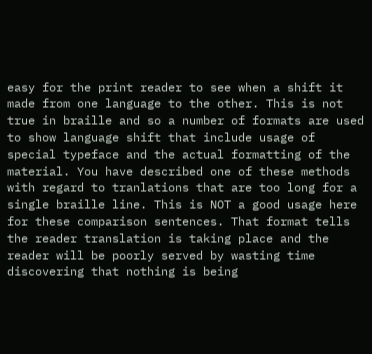easy for the print reader to see when a shift it made from one language to the other. This is not true in braille and so a number of formats are used to show language shift that include usage of special typeface and the actual formatting of the material. You have described one of these methods with regard to tranlations that are too long for a single braille line. This is NOT a good usage here for these comparison sentences. That format tells the reader translation is taking place and the reader will be poorly served by wasting time discovering that nothing is being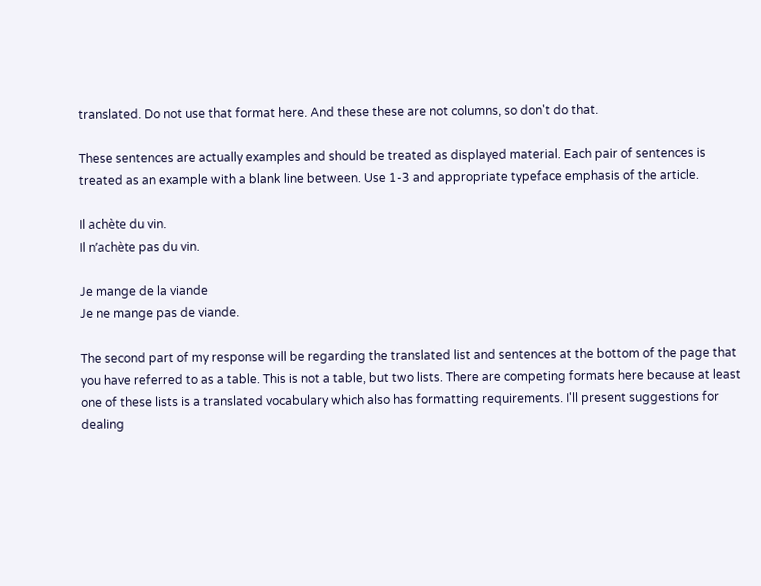translated. Do not use that format here. And these these are not columns, so don't do that.

These sentences are actually examples and should be treated as displayed material. Each pair of sentences is treated as an example with a blank line between. Use 1-3 and appropriate typeface emphasis of the article.

Il achète du vin.
Il n’achète pas du vin.

Je mange de la viande
Je ne mange pas de viande.

The second part of my response will be regarding the translated list and sentences at the bottom of the page that you have referred to as a table. This is not a table, but two lists. There are competing formats here because at least one of these lists is a translated vocabulary which also has formatting requirements. I'll present suggestions for dealing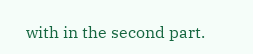with in the second part.